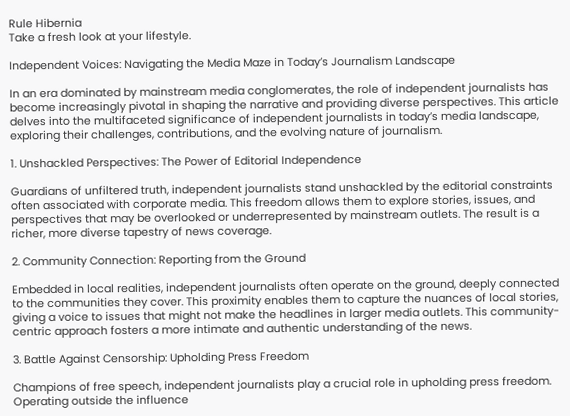Rule Hibernia
Take a fresh look at your lifestyle.

Independent Voices: Navigating the Media Maze in Today’s Journalism Landscape

In an era dominated by mainstream media conglomerates, the role of independent journalists has become increasingly pivotal in shaping the narrative and providing diverse perspectives. This article delves into the multifaceted significance of independent journalists in today’s media landscape, exploring their challenges, contributions, and the evolving nature of journalism.

1. Unshackled Perspectives: The Power of Editorial Independence

Guardians of unfiltered truth, independent journalists stand unshackled by the editorial constraints often associated with corporate media. This freedom allows them to explore stories, issues, and perspectives that may be overlooked or underrepresented by mainstream outlets. The result is a richer, more diverse tapestry of news coverage.

2. Community Connection: Reporting from the Ground

Embedded in local realities, independent journalists often operate on the ground, deeply connected to the communities they cover. This proximity enables them to capture the nuances of local stories, giving a voice to issues that might not make the headlines in larger media outlets. This community-centric approach fosters a more intimate and authentic understanding of the news.

3. Battle Against Censorship: Upholding Press Freedom

Champions of free speech, independent journalists play a crucial role in upholding press freedom. Operating outside the influence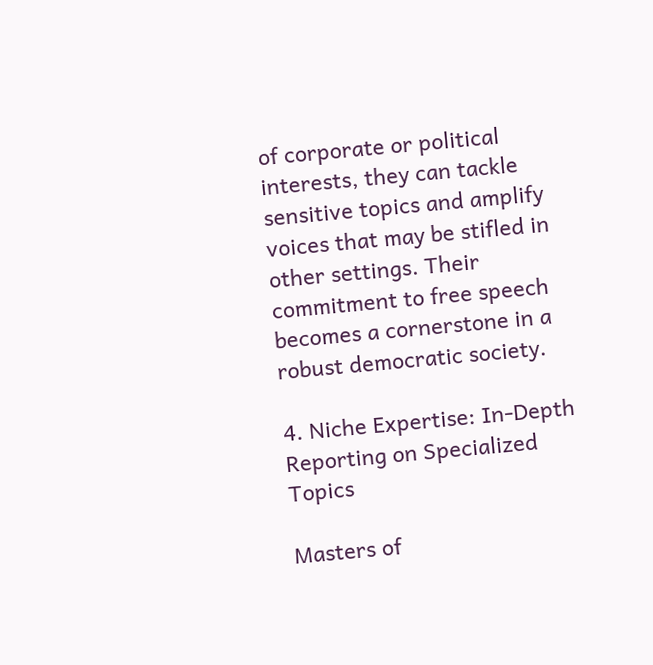of corporate or political interests, they can tackle sensitive topics and amplify voices that may be stifled in other settings. Their commitment to free speech becomes a cornerstone in a robust democratic society.

4. Niche Expertise: In-Depth Reporting on Specialized Topics

Masters of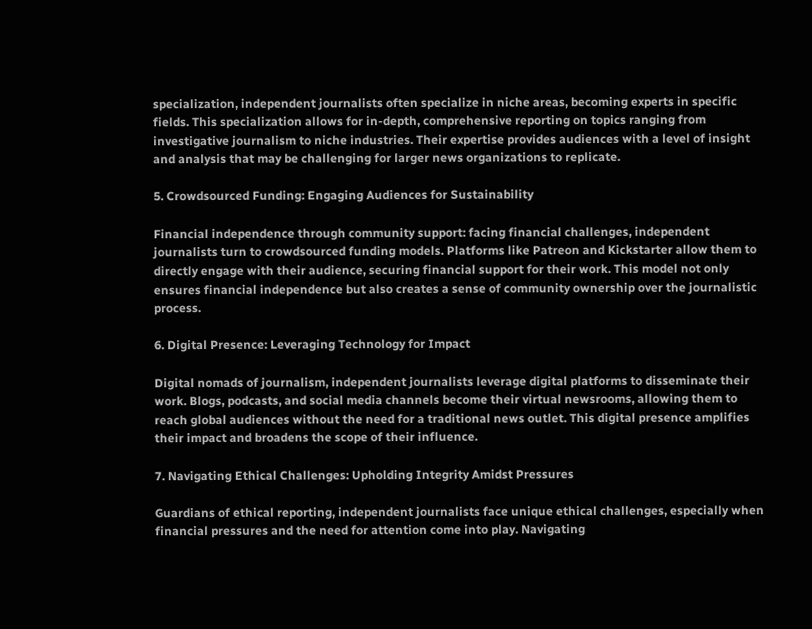specialization, independent journalists often specialize in niche areas, becoming experts in specific fields. This specialization allows for in-depth, comprehensive reporting on topics ranging from investigative journalism to niche industries. Their expertise provides audiences with a level of insight and analysis that may be challenging for larger news organizations to replicate.

5. Crowdsourced Funding: Engaging Audiences for Sustainability

Financial independence through community support: facing financial challenges, independent journalists turn to crowdsourced funding models. Platforms like Patreon and Kickstarter allow them to directly engage with their audience, securing financial support for their work. This model not only ensures financial independence but also creates a sense of community ownership over the journalistic process.

6. Digital Presence: Leveraging Technology for Impact

Digital nomads of journalism, independent journalists leverage digital platforms to disseminate their work. Blogs, podcasts, and social media channels become their virtual newsrooms, allowing them to reach global audiences without the need for a traditional news outlet. This digital presence amplifies their impact and broadens the scope of their influence.

7. Navigating Ethical Challenges: Upholding Integrity Amidst Pressures

Guardians of ethical reporting, independent journalists face unique ethical challenges, especially when financial pressures and the need for attention come into play. Navigating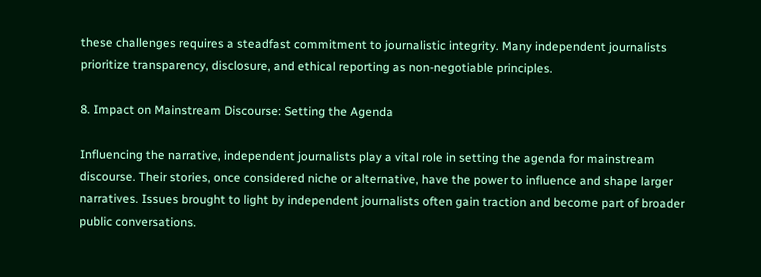these challenges requires a steadfast commitment to journalistic integrity. Many independent journalists prioritize transparency, disclosure, and ethical reporting as non-negotiable principles.

8. Impact on Mainstream Discourse: Setting the Agenda

Influencing the narrative, independent journalists play a vital role in setting the agenda for mainstream discourse. Their stories, once considered niche or alternative, have the power to influence and shape larger narratives. Issues brought to light by independent journalists often gain traction and become part of broader public conversations.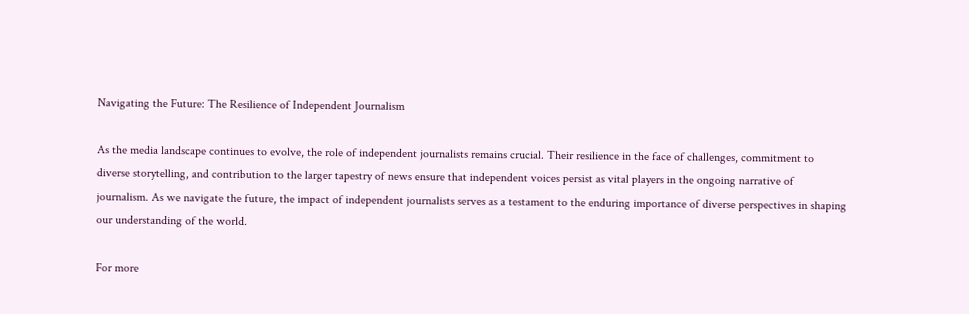Navigating the Future: The Resilience of Independent Journalism

As the media landscape continues to evolve, the role of independent journalists remains crucial. Their resilience in the face of challenges, commitment to diverse storytelling, and contribution to the larger tapestry of news ensure that independent voices persist as vital players in the ongoing narrative of journalism. As we navigate the future, the impact of independent journalists serves as a testament to the enduring importance of diverse perspectives in shaping our understanding of the world.

For more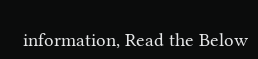information, Read the Below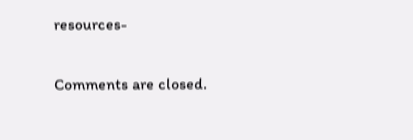resources-

Comments are closed.